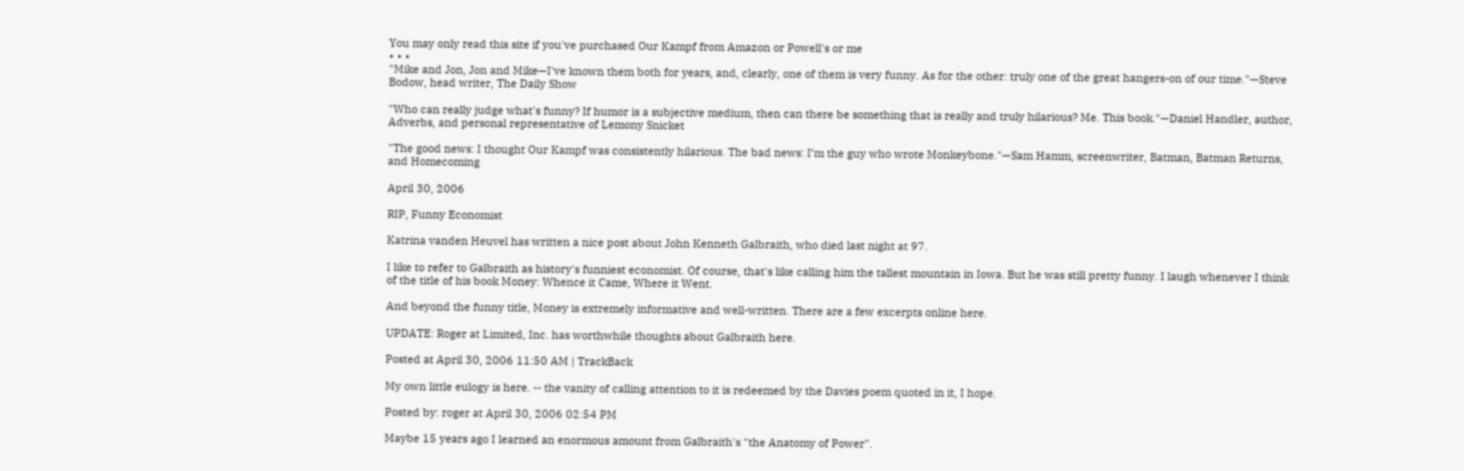You may only read this site if you've purchased Our Kampf from Amazon or Powell's or me
• • •
"Mike and Jon, Jon and Mike—I've known them both for years, and, clearly, one of them is very funny. As for the other: truly one of the great hangers-on of our time."—Steve Bodow, head writer, The Daily Show

"Who can really judge what's funny? If humor is a subjective medium, then can there be something that is really and truly hilarious? Me. This book."—Daniel Handler, author, Adverbs, and personal representative of Lemony Snicket

"The good news: I thought Our Kampf was consistently hilarious. The bad news: I’m the guy who wrote Monkeybone."—Sam Hamm, screenwriter, Batman, Batman Returns, and Homecoming

April 30, 2006

RIP, Funny Economist

Katrina vanden Heuvel has written a nice post about John Kenneth Galbraith, who died last night at 97.

I like to refer to Galbraith as history's funniest economist. Of course, that's like calling him the tallest mountain in Iowa. But he was still pretty funny. I laugh whenever I think of the title of his book Money: Whence it Came, Where it Went.

And beyond the funny title, Money is extremely informative and well-written. There are a few excerpts online here.

UPDATE: Roger at Limited, Inc. has worthwhile thoughts about Galbraith here.

Posted at April 30, 2006 11:50 AM | TrackBack

My own little eulogy is here. -- the vanity of calling attention to it is redeemed by the Davies poem quoted in it, I hope.

Posted by: roger at April 30, 2006 02:54 PM

Maybe 15 years ago I learned an enormous amount from Galbraith's "the Anatomy of Power".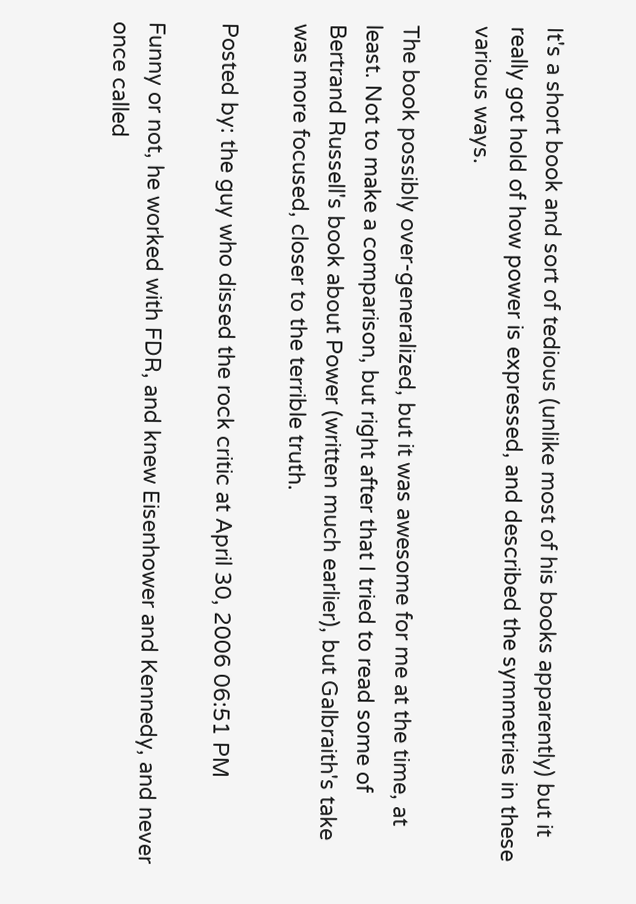It's a short book and sort of tedious (unlike most of his books apparently) but it really got hold of how power is expressed, and described the symmetries in these various ways.

The book possibly over-generalized, but it was awesome for me at the time, at least. Not to make a comparison, but right after that I tried to read some of Bertrand Russell's book about Power (written much earlier), but Galbraith's take was more focused, closer to the terrible truth.

Posted by: the guy who dissed the rock critic at April 30, 2006 06:51 PM

Funny or not, he worked with FDR, and knew Eisenhower and Kennedy, and never once called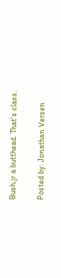Bush,jr a butthead. That's class.

Posted by: Jonathan Versen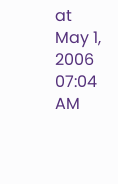at May 1, 2006 07:04 AM